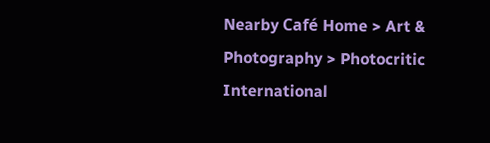Nearby Café Home > Art & Photography > Photocritic International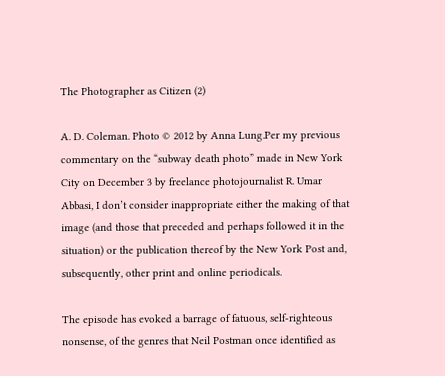The Photographer as Citizen (2)

A. D. Coleman. Photo © 2012 by Anna Lung.Per my previous commentary on the “subway death photo” made in New York City on December 3 by freelance photojournalist R. Umar Abbasi, I don’t consider inappropriate either the making of that image (and those that preceded and perhaps followed it in the situation) or the publication thereof by the New York Post and, subsequently, other print and online periodicals.

The episode has evoked a barrage of fatuous, self-righteous nonsense, of the genres that Neil Postman once identified as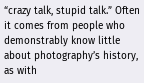“crazy talk, stupid talk.” Often it comes from people who demonstrably know little about photography’s history, as with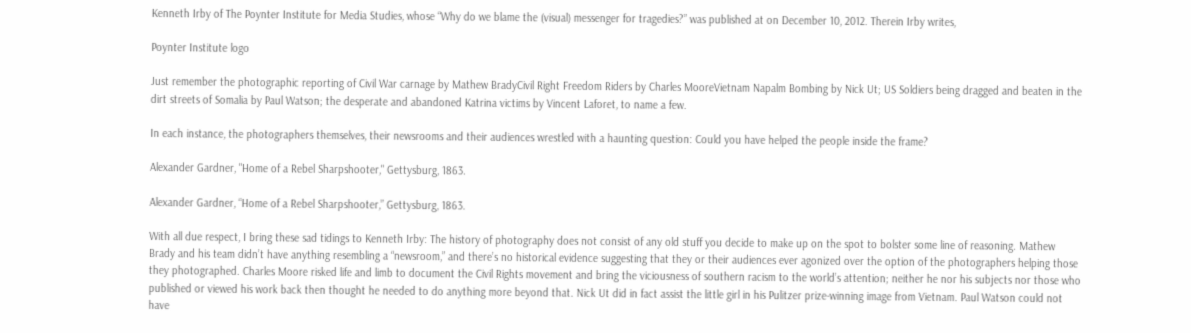Kenneth Irby of The Poynter Institute for Media Studies, whose “Why do we blame the (visual) messenger for tragedies?” was published at on December 10, 2012. Therein Irby writes,

Poynter Institute logo

Just remember the photographic reporting of Civil War carnage by Mathew BradyCivil Right Freedom Riders by Charles MooreVietnam Napalm Bombing by Nick Ut; US Soldiers being dragged and beaten in the dirt streets of Somalia by Paul Watson; the desperate and abandoned Katrina victims by Vincent Laforet, to name a few.

In each instance, the photographers themselves, their newsrooms and their audiences wrestled with a haunting question: Could you have helped the people inside the frame?

Alexander Gardner, "Home of a Rebel Sharpshooter," Gettysburg, 1863.

Alexander Gardner, “Home of a Rebel Sharpshooter,” Gettysburg, 1863.

With all due respect, I bring these sad tidings to Kenneth Irby: The history of photography does not consist of any old stuff you decide to make up on the spot to bolster some line of reasoning. Mathew Brady and his team didn’t have anything resembling a “newsroom,” and there’s no historical evidence suggesting that they or their audiences ever agonized over the option of the photographers helping those they photographed. Charles Moore risked life and limb to document the Civil Rights movement and bring the viciousness of southern racism to the world’s attention; neither he nor his subjects nor those who published or viewed his work back then thought he needed to do anything more beyond that. Nick Ut did in fact assist the little girl in his Pulitzer prize-winning image from Vietnam. Paul Watson could not have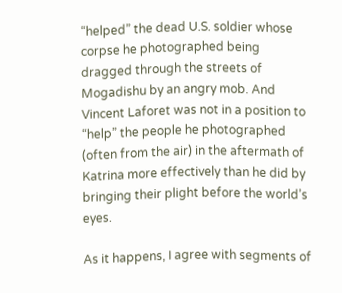“helped” the dead U.S. soldier whose corpse he photographed being dragged through the streets of Mogadishu by an angry mob. And Vincent Laforet was not in a position to “help” the people he photographed (often from the air) in the aftermath of Katrina more effectively than he did by bringing their plight before the world’s eyes.

As it happens, I agree with segments of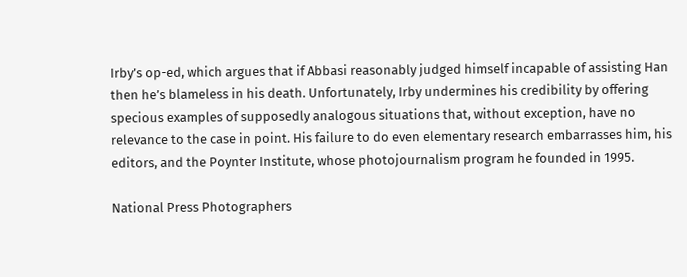Irby’s op-ed, which argues that if Abbasi reasonably judged himself incapable of assisting Han then he’s blameless in his death. Unfortunately, Irby undermines his credibility by offering specious examples of supposedly analogous situations that, without exception, have no relevance to the case in point. His failure to do even elementary research embarrasses him, his editors, and the Poynter Institute, whose photojournalism program he founded in 1995.

National Press Photographers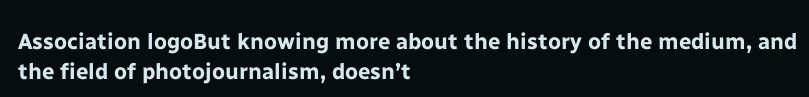Association logoBut knowing more about the history of the medium, and the field of photojournalism, doesn’t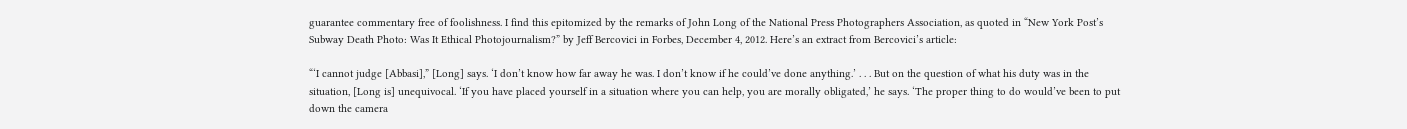guarantee commentary free of foolishness. I find this epitomized by the remarks of John Long of the National Press Photographers Association, as quoted in “New York Post’s Subway Death Photo: Was It Ethical Photojournalism?” by Jeff Bercovici in Forbes, December 4, 2012. Here’s an extract from Bercovici’s article:

“‘I cannot judge [Abbasi],” [Long] says. ‘I don’t know how far away he was. I don’t know if he could’ve done anything.’ . . . But on the question of what his duty was in the situation, [Long is] unequivocal. ‘If you have placed yourself in a situation where you can help, you are morally obligated,’ he says. ‘The proper thing to do would’ve been to put down the camera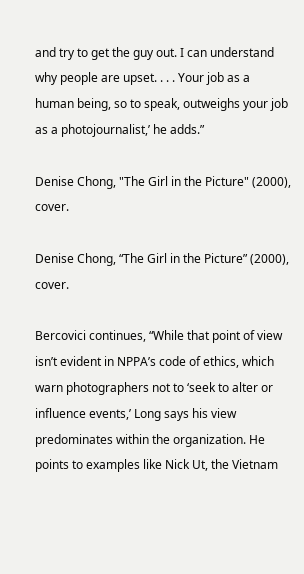and try to get the guy out. I can understand why people are upset. . . . Your job as a human being, so to speak, outweighs your job as a photojournalist,’ he adds.”

Denise Chong, "The Girl in the Picture" (2000), cover.

Denise Chong, “The Girl in the Picture” (2000), cover.

Bercovici continues, “While that point of view isn’t evident in NPPA’s code of ethics, which warn photographers not to ‘seek to alter or influence events,’ Long says his view predominates within the organization. He points to examples like Nick Ut, the Vietnam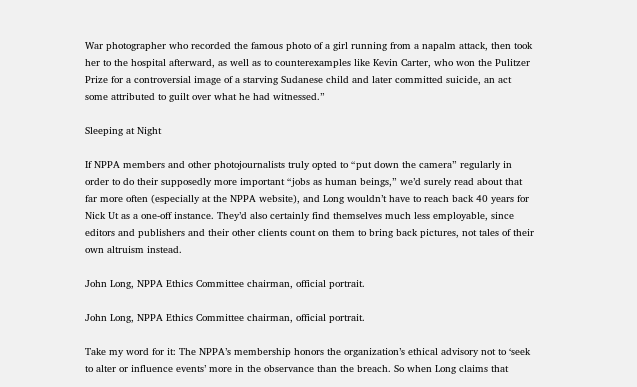War photographer who recorded the famous photo of a girl running from a napalm attack, then took her to the hospital afterward, as well as to counterexamples like Kevin Carter, who won the Pulitzer Prize for a controversial image of a starving Sudanese child and later committed suicide, an act some attributed to guilt over what he had witnessed.”

Sleeping at Night

If NPPA members and other photojournalists truly opted to “put down the camera” regularly in order to do their supposedly more important “jobs as human beings,” we’d surely read about that far more often (especially at the NPPA website), and Long wouldn’t have to reach back 40 years for Nick Ut as a one-off instance. They’d also certainly find themselves much less employable, since editors and publishers and their other clients count on them to bring back pictures, not tales of their own altruism instead.

John Long, NPPA Ethics Committee chairman, official portrait.

John Long, NPPA Ethics Committee chairman, official portrait.

Take my word for it: The NPPA’s membership honors the organization’s ethical advisory not to ‘seek to alter or influence events’ more in the observance than the breach. So when Long claims that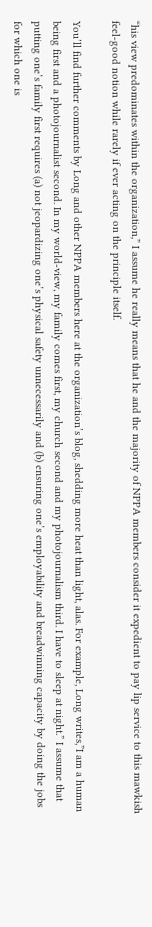“his view predominates within the organization,” I assume he really means that he and the majority of NPPA members consider it expedient to pay lip service to this mawkish feel-good notion while rarely if ever acting on the principle itself.

You’ll find further comments by Long and other NPPA members here at the organization’s blog, shedding more heat than light, alas. For example, Long writes,”I am a human being first and a photojournalist second. In my world-view, my family comes first, my church second and my photojournalism third. I have to sleep at night.” I assume that putting one’s family first requires (a) not jeopardizing one’s physical safety unnecessarily and (b) ensuring one’s employability and breadwinning capacity by doing the jobs for which one is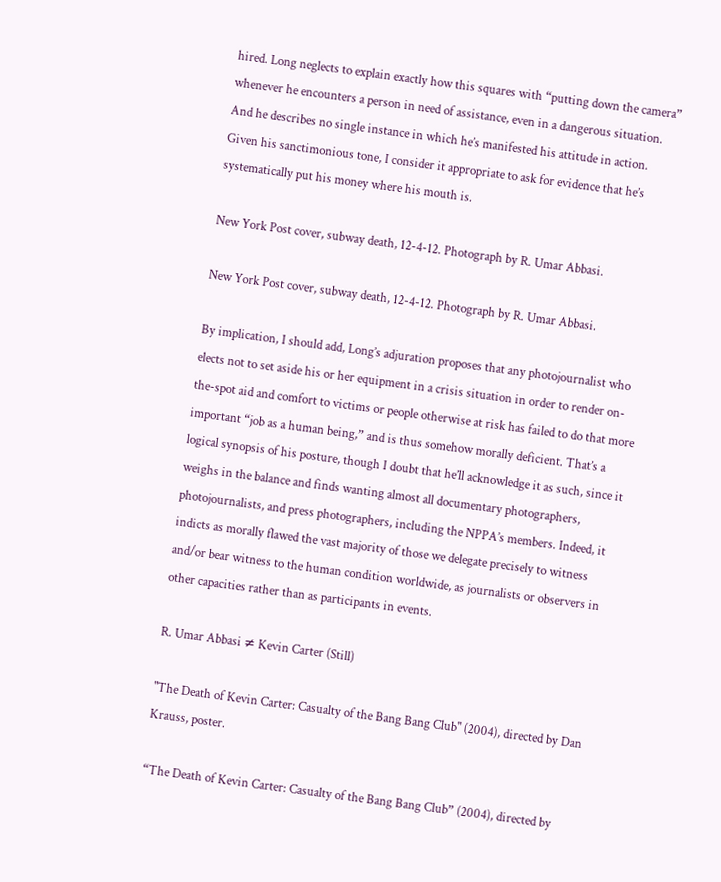hired. Long neglects to explain exactly how this squares with “putting down the camera” whenever he encounters a person in need of assistance, even in a dangerous situation. And he describes no single instance in which he’s manifested his attitude in action. Given his sanctimonious tone, I consider it appropriate to ask for evidence that he’s systematically put his money where his mouth is.

New York Post cover, subway death, 12-4-12. Photograph by R. Umar Abbasi.

New York Post cover, subway death, 12-4-12. Photograph by R. Umar Abbasi.

By implication, I should add, Long’s adjuration proposes that any photojournalist who elects not to set aside his or her equipment in a crisis situation in order to render on-the-spot aid and comfort to victims or people otherwise at risk has failed to do that more important “job as a human being,” and is thus somehow morally deficient. That’s a logical synopsis of his posture, though I doubt that he’ll acknowledge it as such, since it weighs in the balance and finds wanting almost all documentary photographers, photojournalists, and press photographers, including the NPPA’s members. Indeed, it indicts as morally flawed the vast majority of those we delegate precisely to witness and/or bear witness to the human condition worldwide, as journalists or observers in other capacities rather than as participants in events.

R. Umar Abbasi ≠ Kevin Carter (Still)

"The Death of Kevin Carter: Casualty of the Bang Bang Club" (2004), directed by Dan Krauss, poster.

“The Death of Kevin Carter: Casualty of the Bang Bang Club” (2004), directed by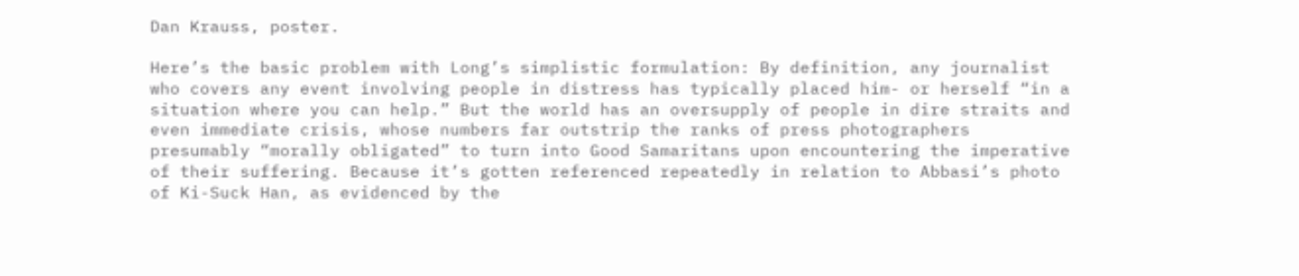Dan Krauss, poster.

Here’s the basic problem with Long’s simplistic formulation: By definition, any journalist who covers any event involving people in distress has typically placed him- or herself “in a situation where you can help.” But the world has an oversupply of people in dire straits and even immediate crisis, whose numbers far outstrip the ranks of press photographers presumably “morally obligated” to turn into Good Samaritans upon encountering the imperative of their suffering. Because it’s gotten referenced repeatedly in relation to Abbasi’s photo of Ki-Suck Han, as evidenced by the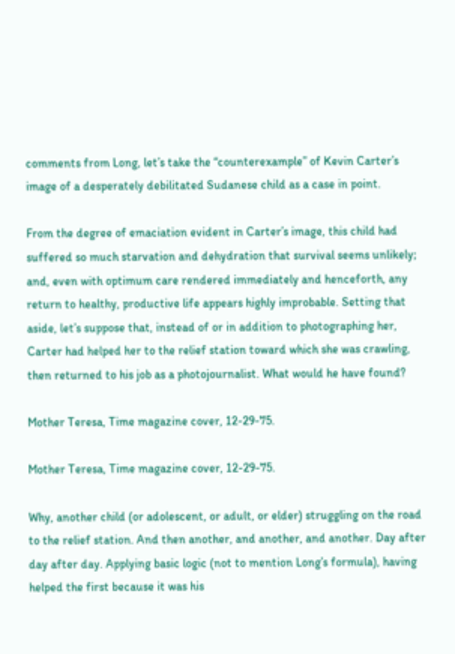comments from Long, let’s take the “counterexample” of Kevin Carter’s image of a desperately debilitated Sudanese child as a case in point.

From the degree of emaciation evident in Carter’s image, this child had suffered so much starvation and dehydration that survival seems unlikely; and, even with optimum care rendered immediately and henceforth, any return to healthy, productive life appears highly improbable. Setting that aside, let’s suppose that, instead of or in addition to photographing her, Carter had helped her to the relief station toward which she was crawling, then returned to his job as a photojournalist. What would he have found?

Mother Teresa, Time magazine cover, 12-29-75.

Mother Teresa, Time magazine cover, 12-29-75.

Why, another child (or adolescent, or adult, or elder) struggling on the road to the relief station. And then another, and another, and another. Day after day after day. Applying basic logic (not to mention Long’s formula), having helped the first because it was his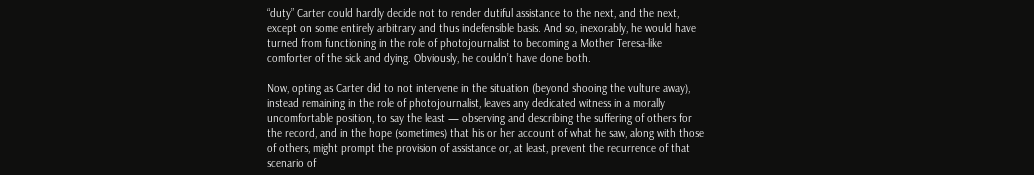“duty” Carter could hardly decide not to render dutiful assistance to the next, and the next, except on some entirely arbitrary and thus indefensible basis. And so, inexorably, he would have turned from functioning in the role of photojournalist to becoming a Mother Teresa-like comforter of the sick and dying. Obviously, he couldn’t have done both.

Now, opting as Carter did to not intervene in the situation (beyond shooing the vulture away), instead remaining in the role of photojournalist, leaves any dedicated witness in a morally uncomfortable position, to say the least — observing and describing the suffering of others for the record, and in the hope (sometimes) that his or her account of what he saw, along with those of others, might prompt the provision of assistance or, at least, prevent the recurrence of that scenario of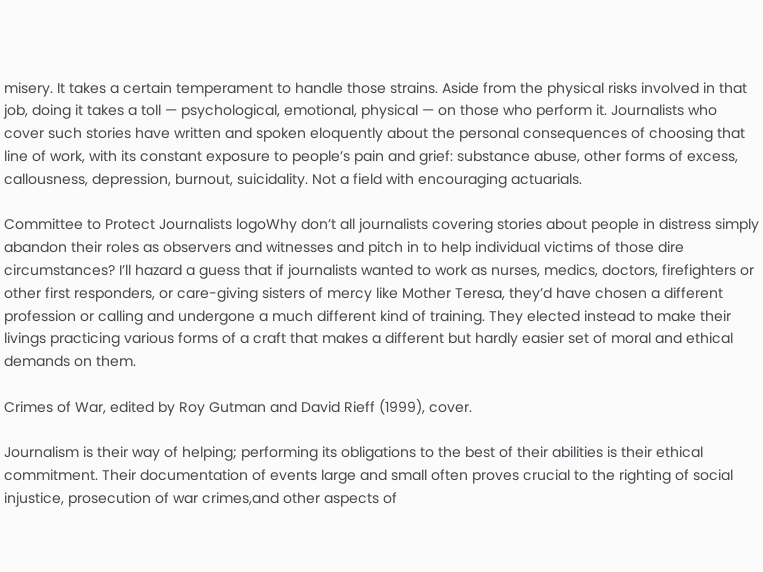misery. It takes a certain temperament to handle those strains. Aside from the physical risks involved in that job, doing it takes a toll — psychological, emotional, physical — on those who perform it. Journalists who cover such stories have written and spoken eloquently about the personal consequences of choosing that line of work, with its constant exposure to people’s pain and grief: substance abuse, other forms of excess, callousness, depression, burnout, suicidality. Not a field with encouraging actuarials.

Committee to Protect Journalists logoWhy don’t all journalists covering stories about people in distress simply abandon their roles as observers and witnesses and pitch in to help individual victims of those dire circumstances? I’ll hazard a guess that if journalists wanted to work as nurses, medics, doctors, firefighters or other first responders, or care-giving sisters of mercy like Mother Teresa, they’d have chosen a different profession or calling and undergone a much different kind of training. They elected instead to make their livings practicing various forms of a craft that makes a different but hardly easier set of moral and ethical demands on them.

Crimes of War, edited by Roy Gutman and David Rieff (1999), cover.

Journalism is their way of helping; performing its obligations to the best of their abilities is their ethical commitment. Their documentation of events large and small often proves crucial to the righting of social injustice, prosecution of war crimes,and other aspects of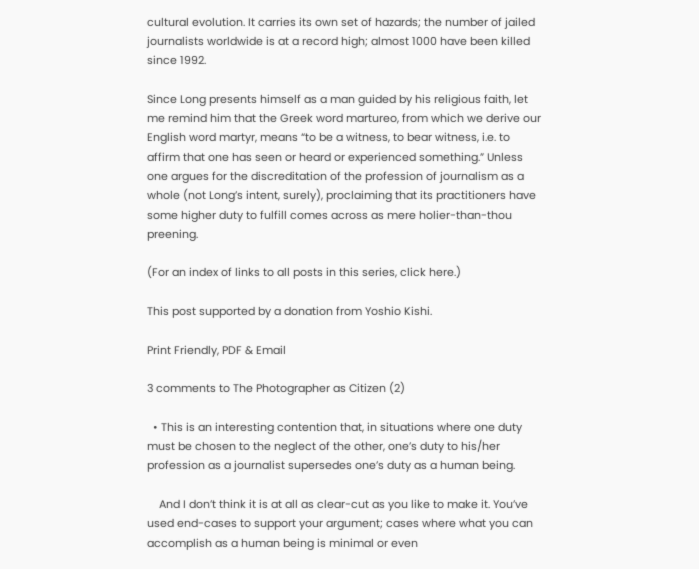cultural evolution. It carries its own set of hazards; the number of jailed journalists worldwide is at a record high; almost 1000 have been killed since 1992.

Since Long presents himself as a man guided by his religious faith, let me remind him that the Greek word martureo, from which we derive our English word martyr, means “to be a witness, to bear witness, i.e. to affirm that one has seen or heard or experienced something.” Unless one argues for the discreditation of the profession of journalism as a whole (not Long’s intent, surely), proclaiming that its practitioners have some higher duty to fulfill comes across as mere holier-than-thou preening.

(For an index of links to all posts in this series, click here.)

This post supported by a donation from Yoshio Kishi.

Print Friendly, PDF & Email

3 comments to The Photographer as Citizen (2)

  • This is an interesting contention that, in situations where one duty must be chosen to the neglect of the other, one’s duty to his/her profession as a journalist supersedes one’s duty as a human being.

    And I don’t think it is at all as clear-cut as you like to make it. You’ve used end-cases to support your argument; cases where what you can accomplish as a human being is minimal or even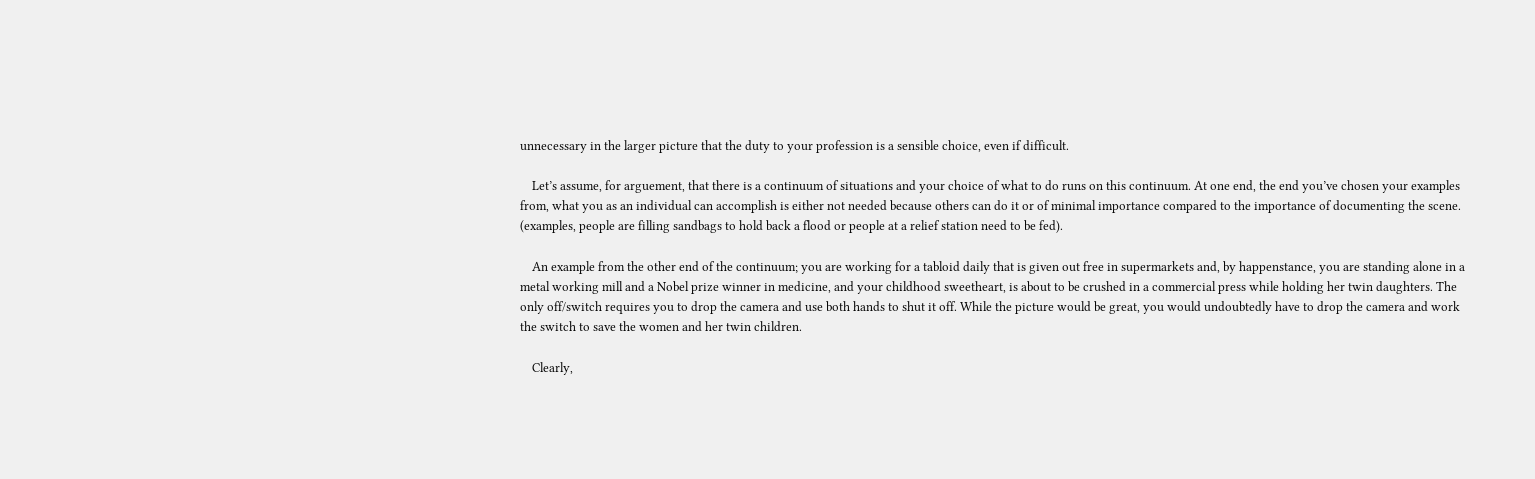unnecessary in the larger picture that the duty to your profession is a sensible choice, even if difficult.

    Let’s assume, for arguement, that there is a continuum of situations and your choice of what to do runs on this continuum. At one end, the end you’ve chosen your examples from, what you as an individual can accomplish is either not needed because others can do it or of minimal importance compared to the importance of documenting the scene. (examples, people are filling sandbags to hold back a flood or people at a relief station need to be fed).

    An example from the other end of the continuum; you are working for a tabloid daily that is given out free in supermarkets and, by happenstance, you are standing alone in a metal working mill and a Nobel prize winner in medicine, and your childhood sweetheart, is about to be crushed in a commercial press while holding her twin daughters. The only off/switch requires you to drop the camera and use both hands to shut it off. While the picture would be great, you would undoubtedly have to drop the camera and work the switch to save the women and her twin children.

    Clearly,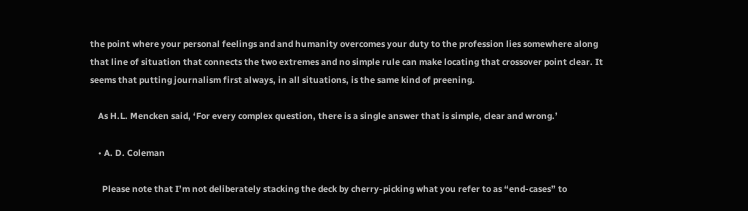the point where your personal feelings and and humanity overcomes your duty to the profession lies somewhere along that line of situation that connects the two extremes and no simple rule can make locating that crossover point clear. It seems that putting journalism first always, in all situations, is the same kind of preening.

    As H.L. Mencken said, ‘For every complex question, there is a single answer that is simple, clear and wrong.’

    • A. D. Coleman

      Please note that I’m not deliberately stacking the deck by cherry-picking what you refer to as “end-cases” to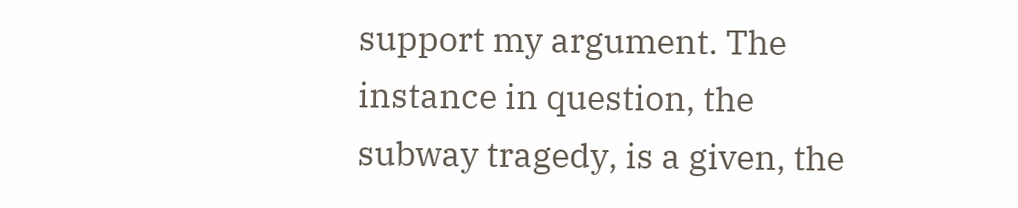support my argument. The instance in question, the subway tragedy, is a given, the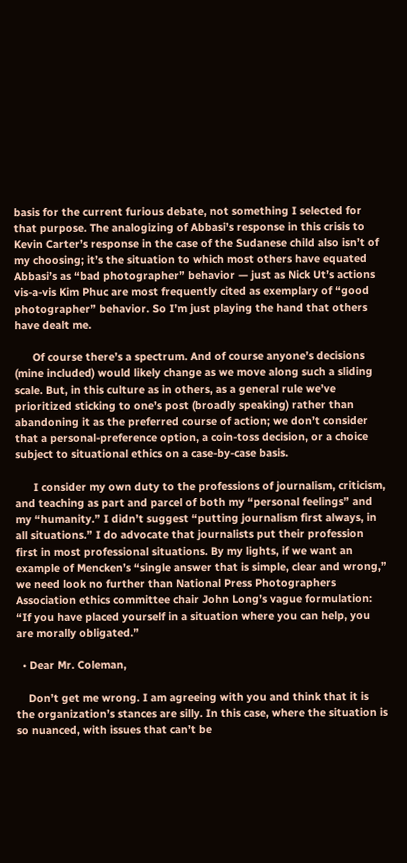basis for the current furious debate, not something I selected for that purpose. The analogizing of Abbasi’s response in this crisis to Kevin Carter’s response in the case of the Sudanese child also isn’t of my choosing; it’s the situation to which most others have equated Abbasi’s as “bad photographer” behavior — just as Nick Ut’s actions vis-a-vis Kim Phuc are most frequently cited as exemplary of “good photographer” behavior. So I’m just playing the hand that others have dealt me.

      Of course there’s a spectrum. And of course anyone’s decisions (mine included) would likely change as we move along such a sliding scale. But, in this culture as in others, as a general rule we’ve prioritized sticking to one’s post (broadly speaking) rather than abandoning it as the preferred course of action; we don’t consider that a personal-preference option, a coin-toss decision, or a choice subject to situational ethics on a case-by-case basis.

      I consider my own duty to the professions of journalism, criticism, and teaching as part and parcel of both my “personal feelings” and my “humanity.” I didn’t suggest “putting journalism first always, in all situations.” I do advocate that journalists put their profession first in most professional situations. By my lights, if we want an example of Mencken’s “single answer that is simple, clear and wrong,” we need look no further than National Press Photographers Association ethics committee chair John Long’s vague formulation: “If you have placed yourself in a situation where you can help, you are morally obligated.”

  • Dear Mr. Coleman,

    Don’t get me wrong. I am agreeing with you and think that it is the organization’s stances are silly. In this case, where the situation is so nuanced, with issues that can’t be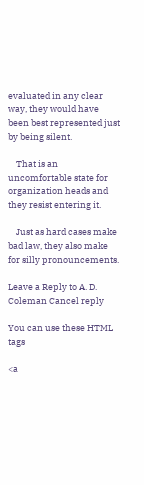evaluated in any clear way, they would have been best represented just by being silent.

    That is an uncomfortable state for organization heads and they resist entering it.

    Just as hard cases make bad law, they also make for silly pronouncements.

Leave a Reply to A. D. Coleman Cancel reply

You can use these HTML tags

<a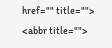href="" title=""> <abbr title="">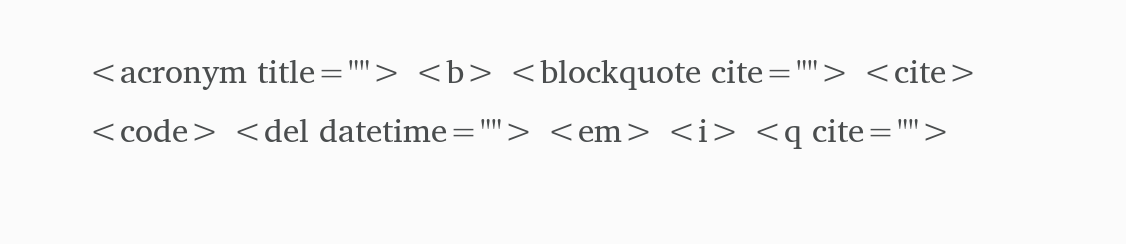<acronym title=""> <b> <blockquote cite=""> <cite> <code> <del datetime=""> <em> <i> <q cite="">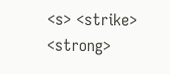<s> <strike> <strong>